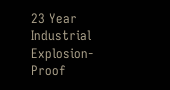23 Year Industrial Explosion-Proof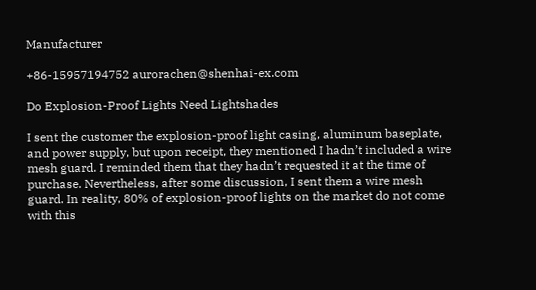Manufacturer

+86-15957194752 aurorachen@shenhai-ex.com

Do Explosion-Proof Lights Need Lightshades

I sent the customer the explosion-proof light casing, aluminum baseplate, and power supply, but upon receipt, they mentioned I hadn’t included a wire mesh guard. I reminded them that they hadn’t requested it at the time of purchase. Nevertheless, after some discussion, I sent them a wire mesh guard. In reality, 80% of explosion-proof lights on the market do not come with this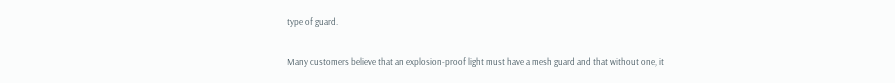type of guard.

Many customers believe that an explosion-proof light must have a mesh guard and that without one, it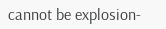cannot be explosion-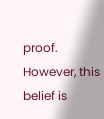proof. However, this belief is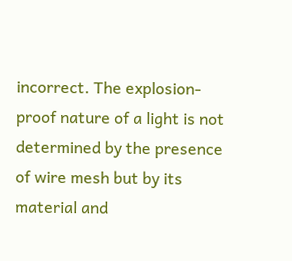incorrect. The explosion-proof nature of a light is not determined by the presence of wire mesh but by its material and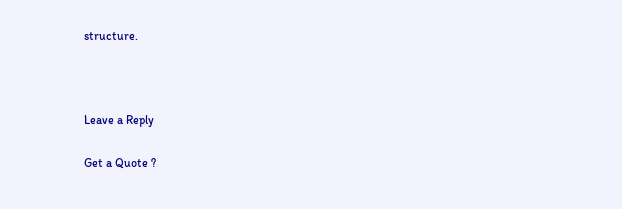structure.



Leave a Reply

Get a Quote ?